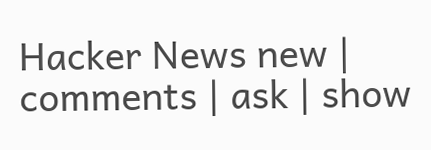Hacker News new | comments | ask | show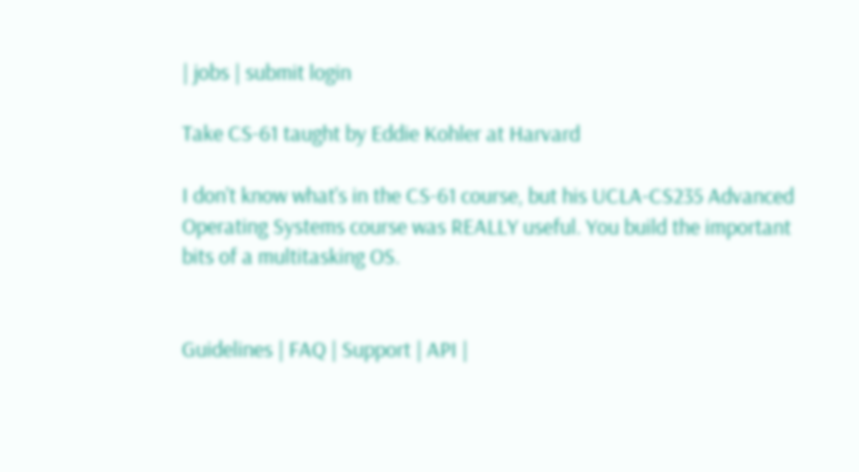| jobs | submit login

Take CS-61 taught by Eddie Kohler at Harvard

I don't know what's in the CS-61 course, but his UCLA-CS235 Advanced Operating Systems course was REALLY useful. You build the important bits of a multitasking OS.


Guidelines | FAQ | Support | API |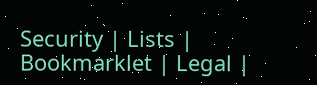Security | Lists | Bookmarklet | Legal |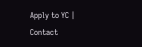Apply to YC | Contact